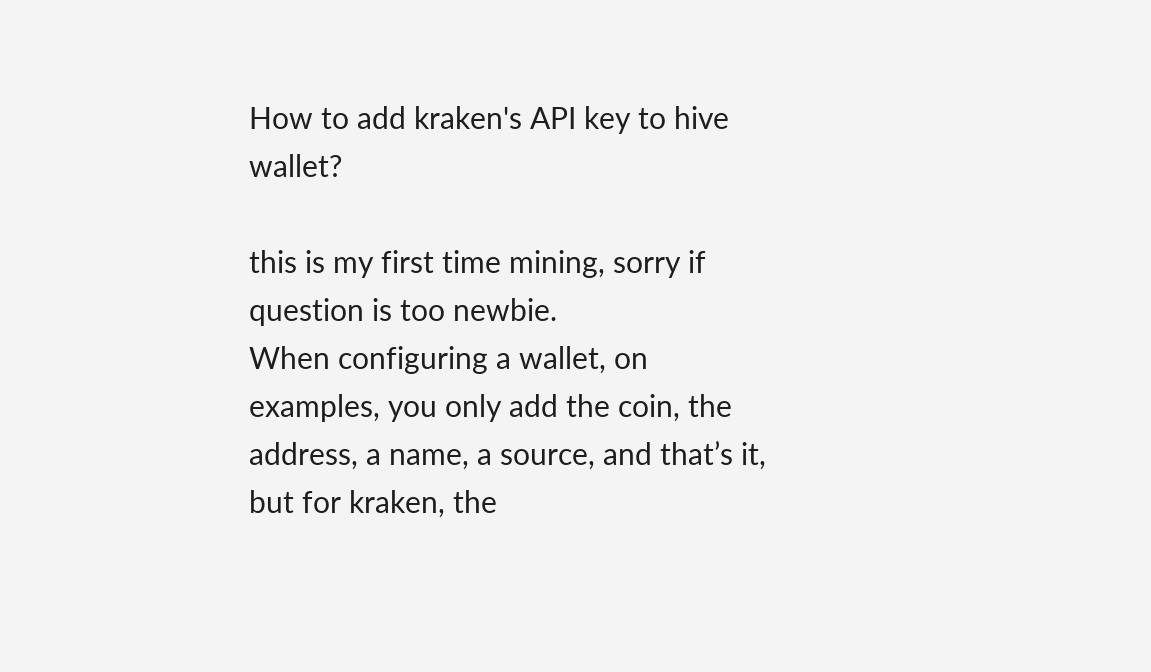How to add kraken's API key to hive wallet?

this is my first time mining, sorry if question is too newbie.
When configuring a wallet, on examples, you only add the coin, the address, a name, a source, and that’s it, but for kraken, the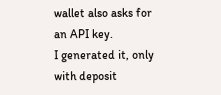wallet also asks for an API key.
I generated it, only with deposit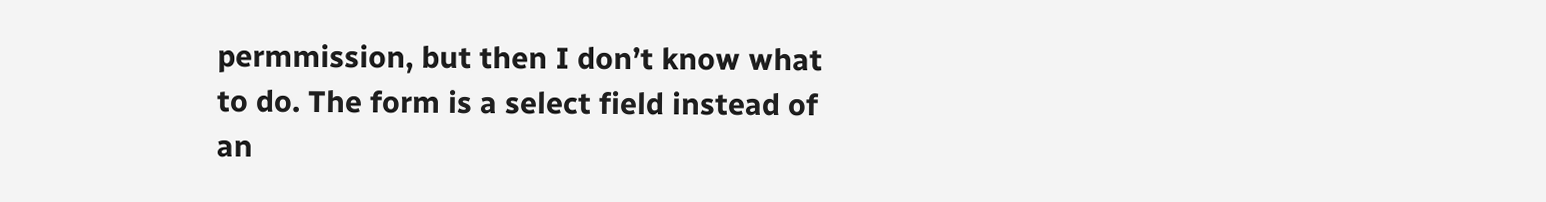permmission, but then I don’t know what to do. The form is a select field instead of an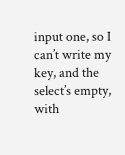input one, so I can’t write my key, and the select’s empty, with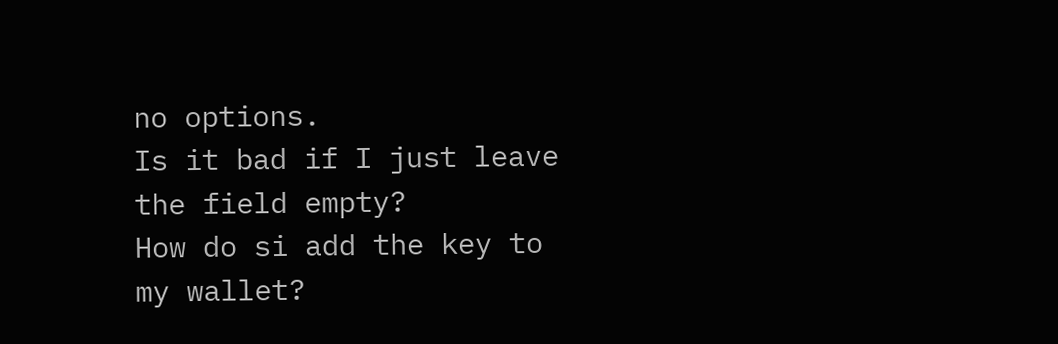no options.
Is it bad if I just leave the field empty?
How do si add the key to my wallet?